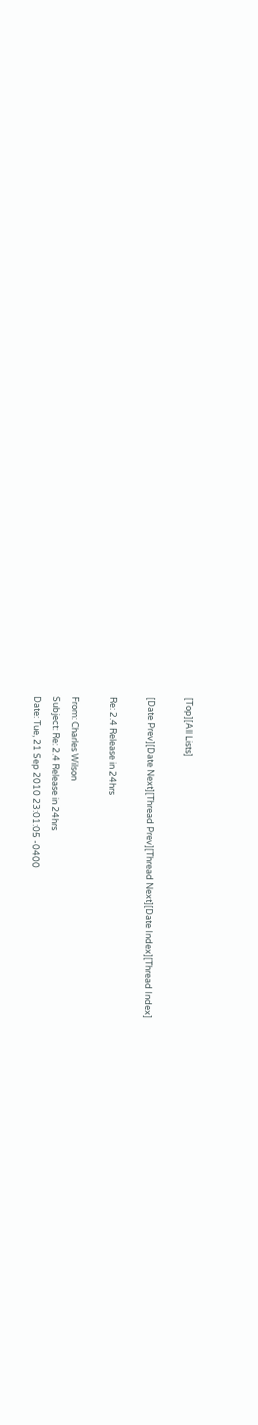[Top][All Lists]

[Date Prev][Date Next][Thread Prev][Thread Next][Date Index][Thread Index]

Re: 2.4 Release in 24hrs

From: Charles Wilson
Subject: Re: 2.4 Release in 24hrs
Date: Tue, 21 Sep 2010 23:01:05 -0400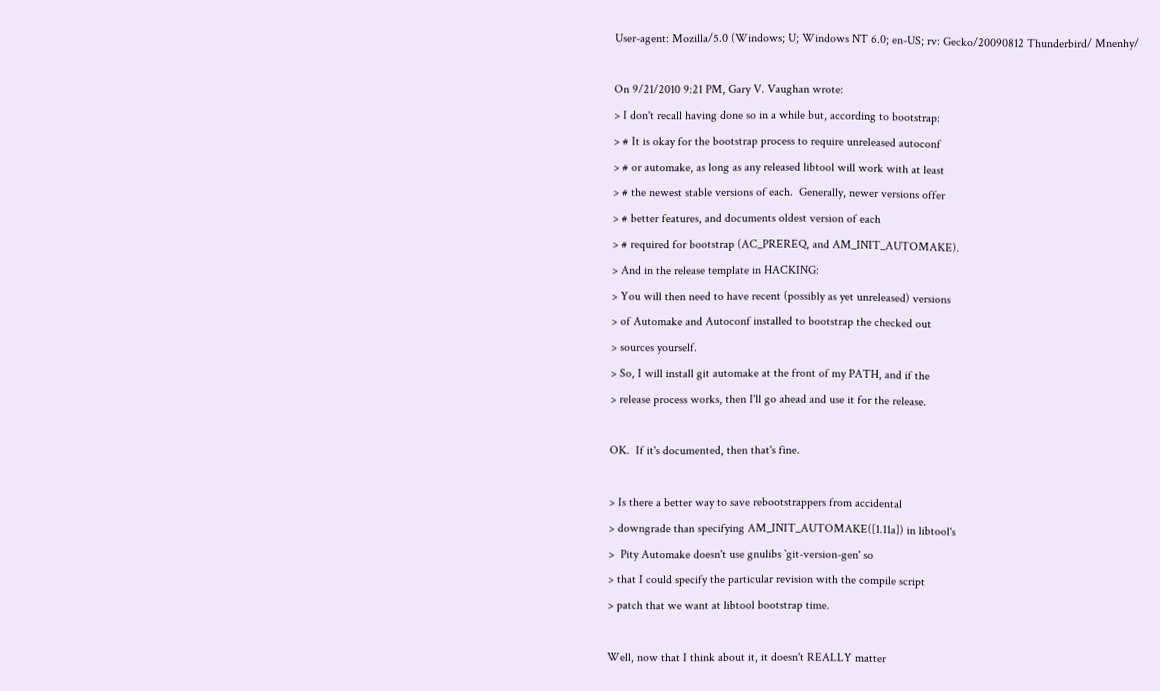User-agent: Mozilla/5.0 (Windows; U; Windows NT 6.0; en-US; rv: Gecko/20090812 Thunderbird/ Mnenhy/

On 9/21/2010 9:21 PM, Gary V. Vaughan wrote:
> I don't recall having done so in a while but, according to bootstrap:
> # It is okay for the bootstrap process to require unreleased autoconf
> # or automake, as long as any released libtool will work with at least
> # the newest stable versions of each.  Generally, newer versions offer
> # better features, and documents oldest version of each
> # required for bootstrap (AC_PREREQ, and AM_INIT_AUTOMAKE).
> And in the release template in HACKING:
> You will then need to have recent (possibly as yet unreleased) versions
> of Automake and Autoconf installed to bootstrap the checked out
> sources yourself.
> So, I will install git automake at the front of my PATH, and if the
> release process works, then I'll go ahead and use it for the release.

OK.  If it's documented, then that's fine.

> Is there a better way to save rebootstrappers from accidental
> downgrade than specifying AM_INIT_AUTOMAKE([1.11a]) in libtool's
>  Pity Automake doesn't use gnulibs `git-version-gen' so
> that I could specify the particular revision with the compile script
> patch that we want at libtool bootstrap time.

Well, now that I think about it, it doesn't REALLY matter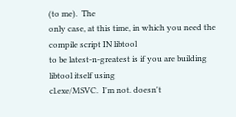(to me).  The
only case, at this time, in which you need the compile script IN libtool
to be latest-n-greatest is if you are building libtool itself using
cl.exe/MSVC.  I'm not. doesn't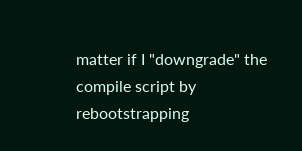matter if I "downgrade" the
compile script by rebootstrapping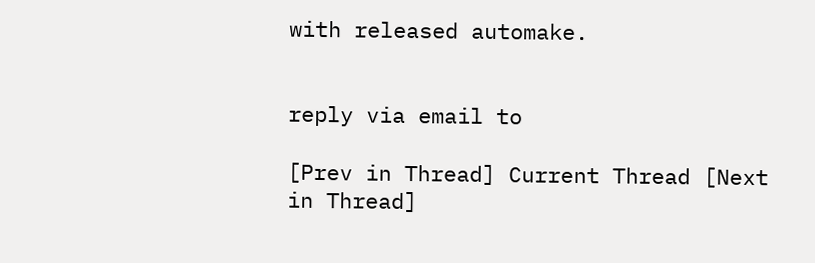with released automake.


reply via email to

[Prev in Thread] Current Thread [Next in Thread]